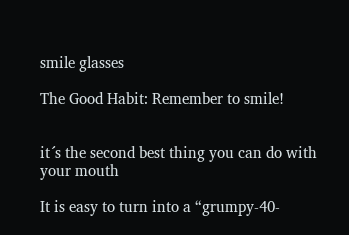smile glasses

The Good Habit: Remember to smile!


it´s the second best thing you can do with your mouth

It is easy to turn into a “grumpy-40-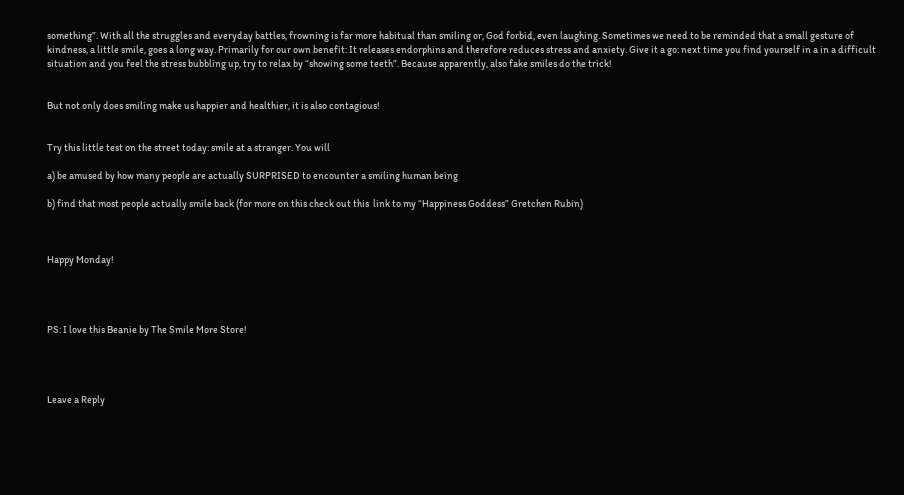something”. With all the struggles and everyday battles, frowning is far more habitual than smiling or, God forbid, even laughing. Sometimes we need to be reminded that a small gesture of kindness, a little smile, goes a long way. Primarily for our own benefit: It releases endorphins and therefore reduces stress and anxiety. Give it a go: next time you find yourself in a in a difficult situation and you feel the stress bubbling up, try to relax by “showing some teeth”. Because apparently, also fake smiles do the trick!


But not only does smiling make us happier and healthier, it is also contagious!


Try this little test on the street today: smile at a stranger. You will

a) be amused by how many people are actually SURPRISED to encounter a smiling human being

b) find that most people actually smile back (for more on this check out this  link to my “Happiness Goddess” Gretchen Rubin)



Happy Monday!




PS: I love this Beanie by The Smile More Store!




Leave a Reply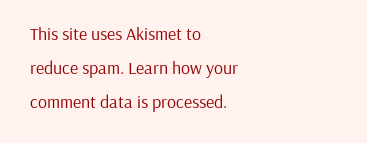This site uses Akismet to reduce spam. Learn how your comment data is processed.